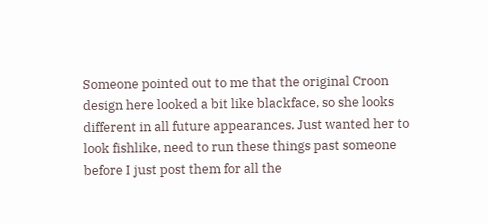Someone pointed out to me that the original Croon design here looked a bit like blackface, so she looks different in all future appearances. Just wanted her to look fishlike, need to run these things past someone before I just post them for all the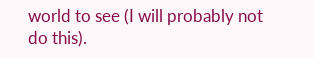world to see (I will probably not do this).